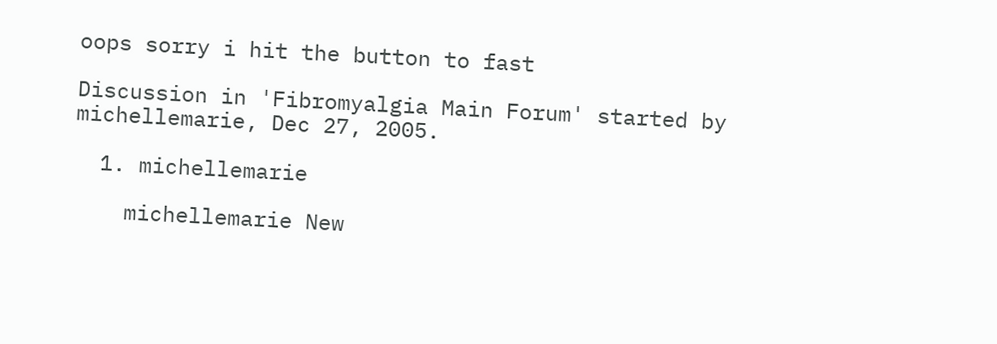oops sorry i hit the button to fast

Discussion in 'Fibromyalgia Main Forum' started by michellemarie, Dec 27, 2005.

  1. michellemarie

    michellemarie New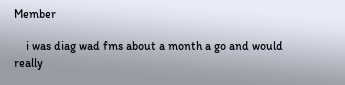Member

    i was diag wad fms about a month a go and would really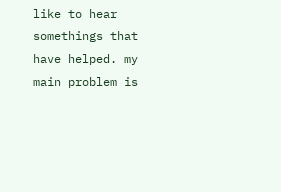like to hear somethings that have helped. my main problem is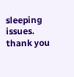sleeping issues. thank you